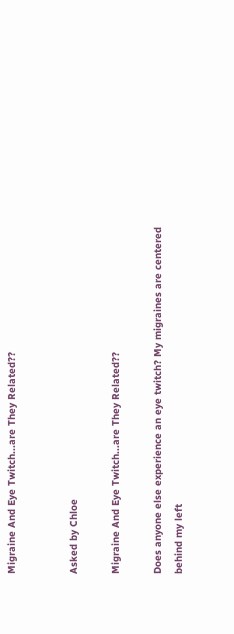Migraine And Eye Twitch...are They Related??


Asked by Chloe

Migraine And Eye Twitch...are They Related??

Does anyone else experience an eye twitch? My migraines are centered behind my left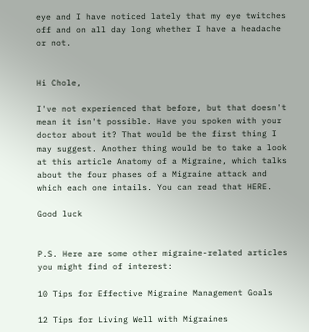eye and I have noticed lately that my eye twitches off and on all day long whether I have a headache or not.


Hi Chole,

I've not experienced that before, but that doesn't mean it isn't possible. Have you spoken with your doctor about it? That would be the first thing I may suggest. Another thing would be to take a look at this article Anatomy of a Migraine, which talks about the four phases of a Migraine attack and which each one intails. You can read that HERE.

Good luck


P.S. Here are some other migraine-related articles you might find of interest:

10 Tips for Effective Migraine Management Goals

12 Tips for Living Well with Migraines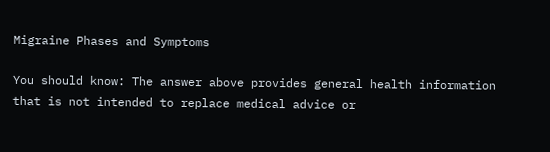Migraine Phases and Symptoms

You should know: The answer above provides general health information that is not intended to replace medical advice or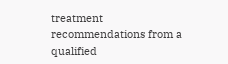treatment recommendations from a qualified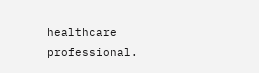healthcare professional.